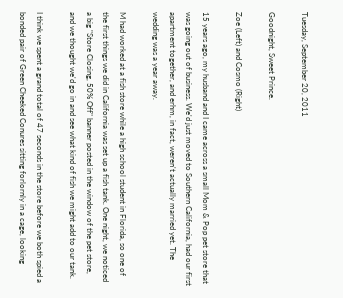Tuesday, September 20, 2011

Goodnight, Sweet Prince.

Zoe (Left) and Cosmo (Right)

15 years ago, my husband and I came across a small Mom & Pop pet store that was going out of business. We'd just moved to Southern California, had our first apartment together, and erhm, in fact, weren't actually married yet. The wedding was a year away.

M had worked at a fish store while a high school student in Florida, so one of the first things we did in California was set up a fish tank. One night, we noticed a big "Store Closing, 50% Off" banner posted in the window of the pet store, and we thought we'd go in and see what kind of fish we might add to our tank.

I think we spent a grand total of 47 seconds in the store before we both spied a bonded pair of Green Cheeked Conures sitting forlornly in a cage, looking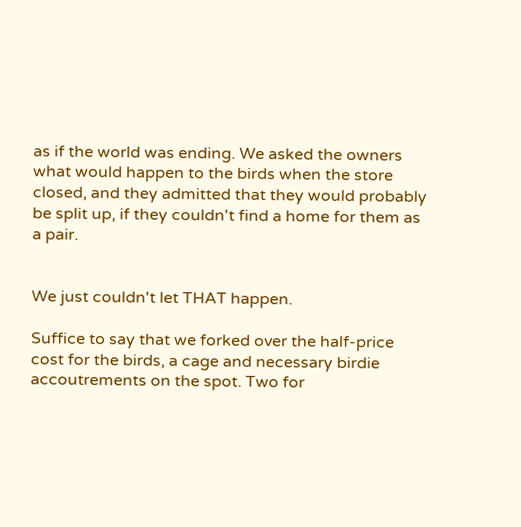as if the world was ending. We asked the owners what would happen to the birds when the store closed, and they admitted that they would probably be split up, if they couldn't find a home for them as a pair.


We just couldn't let THAT happen.

Suffice to say that we forked over the half-price cost for the birds, a cage and necessary birdie accoutrements on the spot. Two for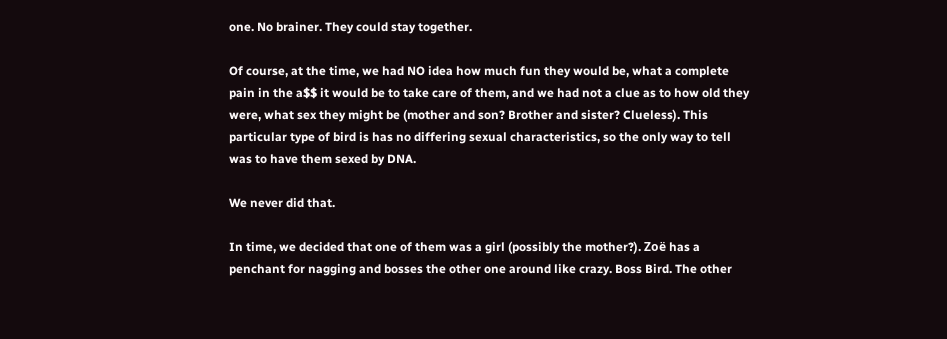one. No brainer. They could stay together.

Of course, at the time, we had NO idea how much fun they would be, what a complete pain in the a$$ it would be to take care of them, and we had not a clue as to how old they were, what sex they might be (mother and son? Brother and sister? Clueless). This particular type of bird is has no differing sexual characteristics, so the only way to tell was to have them sexed by DNA.

We never did that.

In time, we decided that one of them was a girl (possibly the mother?). Zoë has a penchant for nagging and bosses the other one around like crazy. Boss Bird. The other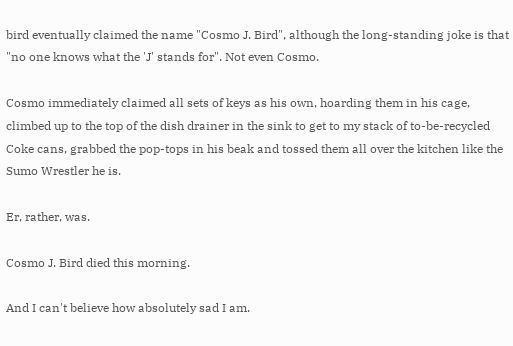bird eventually claimed the name "Cosmo J. Bird", although the long-standing joke is that "no one knows what the 'J' stands for". Not even Cosmo.

Cosmo immediately claimed all sets of keys as his own, hoarding them in his cage, climbed up to the top of the dish drainer in the sink to get to my stack of to-be-recycled Coke cans, grabbed the pop-tops in his beak and tossed them all over the kitchen like the Sumo Wrestler he is.

Er, rather, was.

Cosmo J. Bird died this morning.

And I can't believe how absolutely sad I am.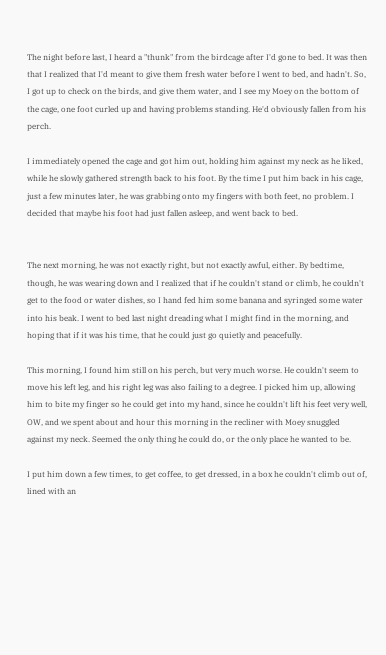The night before last, I heard a "thunk" from the birdcage after I'd gone to bed. It was then that I realized that I'd meant to give them fresh water before I went to bed, and hadn't. So, I got up to check on the birds, and give them water, and I see my Moey on the bottom of the cage, one foot curled up and having problems standing. He'd obviously fallen from his perch.

I immediately opened the cage and got him out, holding him against my neck as he liked, while he slowly gathered strength back to his foot. By the time I put him back in his cage, just a few minutes later, he was grabbing onto my fingers with both feet, no problem. I decided that maybe his foot had just fallen asleep, and went back to bed.


The next morning, he was not exactly right, but not exactly awful, either. By bedtime, though, he was wearing down and I realized that if he couldn't stand or climb, he couldn't get to the food or water dishes, so I hand fed him some banana and syringed some water into his beak. I went to bed last night dreading what I might find in the morning, and hoping that if it was his time, that he could just go quietly and peacefully.

This morning, I found him still on his perch, but very much worse. He couldn't seem to move his left leg, and his right leg was also failing to a degree. I picked him up, allowing him to bite my finger so he could get into my hand, since he couldn't lift his feet very well, OW, and we spent about and hour this morning in the recliner with Moey snuggled against my neck. Seemed the only thing he could do, or the only place he wanted to be.

I put him down a few times, to get coffee, to get dressed, in a box he couldn't climb out of, lined with an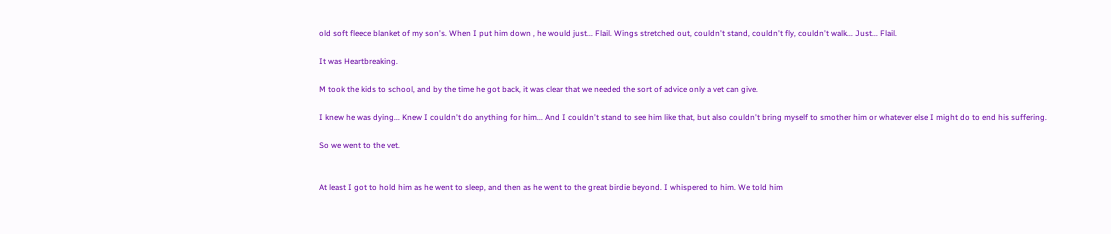old soft fleece blanket of my son's. When I put him down , he would just... Flail. Wings stretched out, couldn't stand, couldn't fly, couldn't walk... Just... Flail.

It was Heartbreaking.

M took the kids to school, and by the time he got back, it was clear that we needed the sort of advice only a vet can give.

I knew he was dying... Knew I couldn't do anything for him... And I couldn't stand to see him like that, but also couldn't bring myself to smother him or whatever else I might do to end his suffering.

So we went to the vet.


At least I got to hold him as he went to sleep, and then as he went to the great birdie beyond. I whispered to him. We told him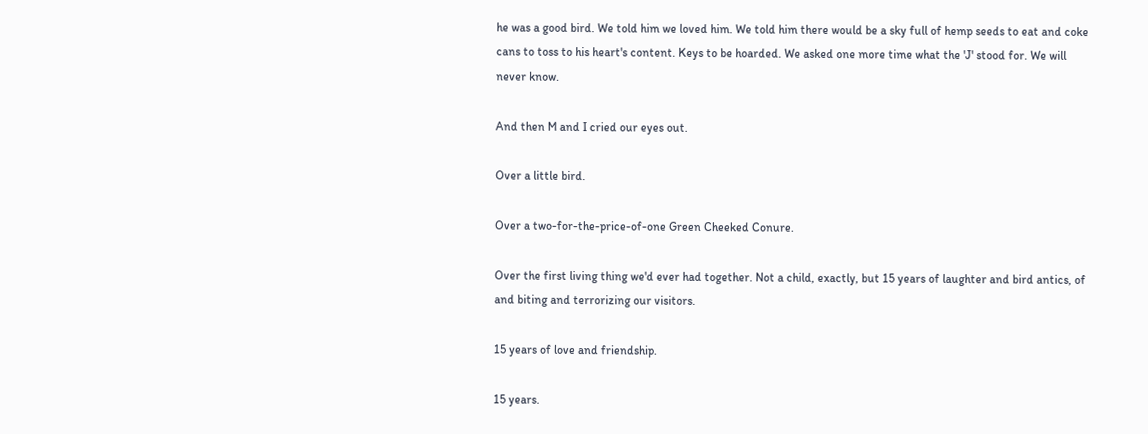he was a good bird. We told him we loved him. We told him there would be a sky full of hemp seeds to eat and coke cans to toss to his heart's content. Keys to be hoarded. We asked one more time what the 'J' stood for. We will never know.

And then M and I cried our eyes out.

Over a little bird.

Over a two-for-the-price-of-one Green Cheeked Conure.

Over the first living thing we'd ever had together. Not a child, exactly, but 15 years of laughter and bird antics, of and biting and terrorizing our visitors.

15 years of love and friendship.

15 years.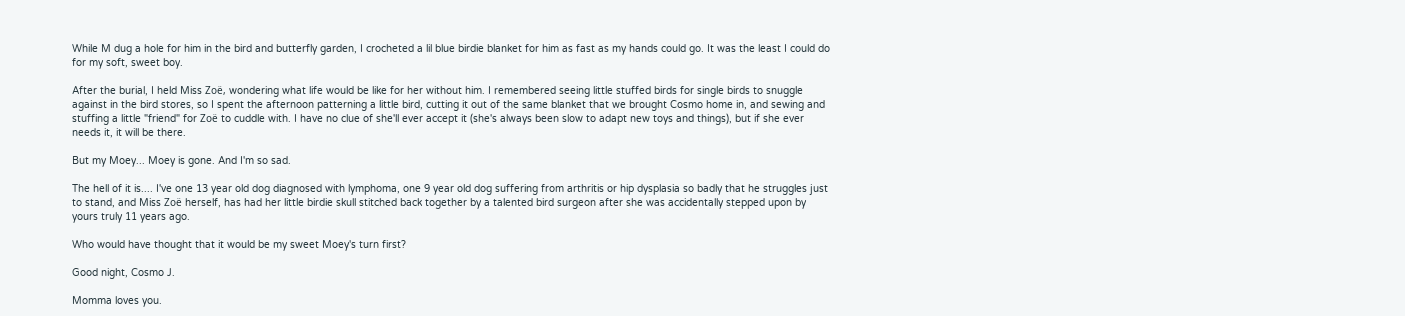While M dug a hole for him in the bird and butterfly garden, I crocheted a lil blue birdie blanket for him as fast as my hands could go. It was the least I could do for my soft, sweet boy.

After the burial, I held Miss Zoë, wondering what life would be like for her without him. I remembered seeing little stuffed birds for single birds to snuggle against in the bird stores, so I spent the afternoon patterning a little bird, cutting it out of the same blanket that we brought Cosmo home in, and sewing and stuffing a little "friend" for Zoë to cuddle with. I have no clue of she'll ever accept it (she's always been slow to adapt new toys and things), but if she ever needs it, it will be there.

But my Moey... Moey is gone. And I'm so sad.

The hell of it is.... I've one 13 year old dog diagnosed with lymphoma, one 9 year old dog suffering from arthritis or hip dysplasia so badly that he struggles just to stand, and Miss Zoë herself, has had her little birdie skull stitched back together by a talented bird surgeon after she was accidentally stepped upon by yours truly 11 years ago.

Who would have thought that it would be my sweet Moey's turn first?

Good night, Cosmo J.

Momma loves you.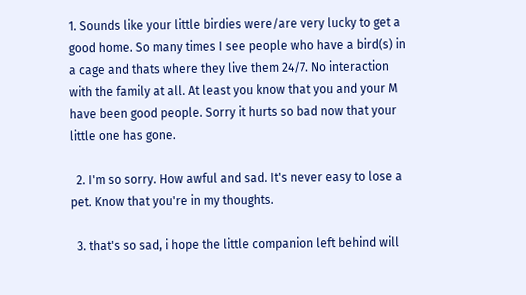1. Sounds like your little birdies were/are very lucky to get a good home. So many times I see people who have a bird(s) in a cage and thats where they live them 24/7. No interaction with the family at all. At least you know that you and your M have been good people. Sorry it hurts so bad now that your little one has gone.

  2. I'm so sorry. How awful and sad. It's never easy to lose a pet. Know that you're in my thoughts.

  3. that's so sad, i hope the little companion left behind will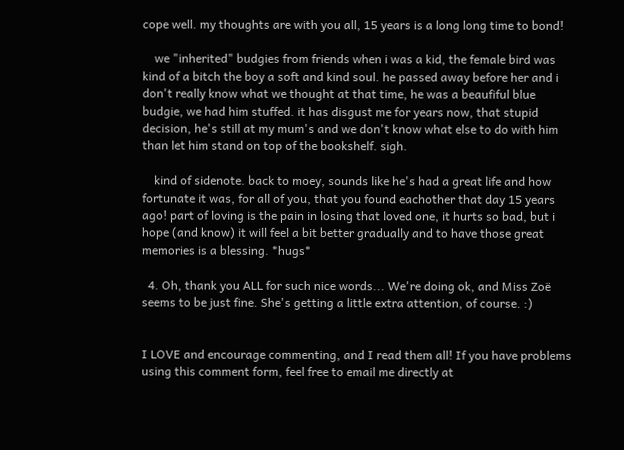cope well. my thoughts are with you all, 15 years is a long long time to bond!

    we "inherited" budgies from friends when i was a kid, the female bird was kind of a bitch the boy a soft and kind soul. he passed away before her and i don't really know what we thought at that time, he was a beaufiful blue budgie, we had him stuffed. it has disgust me for years now, that stupid decision, he's still at my mum's and we don't know what else to do with him than let him stand on top of the bookshelf. sigh.

    kind of sidenote. back to moey, sounds like he's had a great life and how fortunate it was, for all of you, that you found eachother that day 15 years ago! part of loving is the pain in losing that loved one, it hurts so bad, but i hope (and know) it will feel a bit better gradually and to have those great memories is a blessing. *hugs*

  4. Oh, thank you ALL for such nice words... We're doing ok, and Miss Zoë seems to be just fine. She's getting a little extra attention, of course. :)


I LOVE and encourage commenting, and I read them all! If you have problems using this comment form, feel free to email me directly at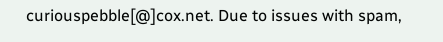curiouspebble[@]cox.net. Due to issues with spam,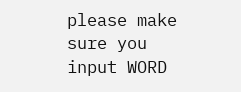please make sure you input WORD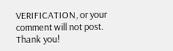VERIFICATION, or your comment will not post. Thank you!